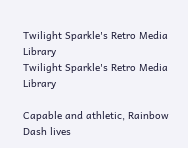Twilight Sparkle's Retro Media Library
Twilight Sparkle's Retro Media Library

Capable and athletic, Rainbow Dash lives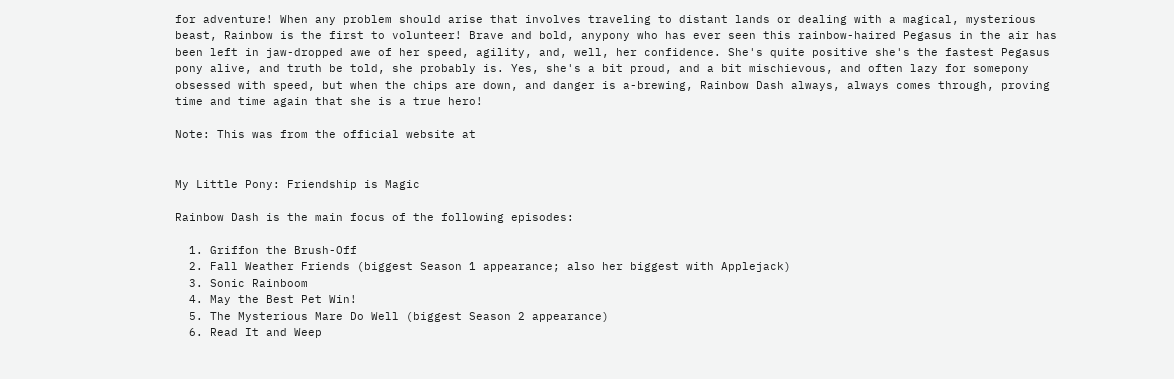for adventure! When any problem should arise that involves traveling to distant lands or dealing with a magical, mysterious beast, Rainbow is the first to volunteer! Brave and bold, anypony who has ever seen this rainbow-haired Pegasus in the air has been left in jaw-dropped awe of her speed, agility, and, well, her confidence. She's quite positive she's the fastest Pegasus pony alive, and truth be told, she probably is. Yes, she's a bit proud, and a bit mischievous, and often lazy for somepony obsessed with speed, but when the chips are down, and danger is a-brewing, Rainbow Dash always, always comes through, proving time and time again that she is a true hero!

Note: This was from the official website at


My Little Pony: Friendship is Magic

Rainbow Dash is the main focus of the following episodes:

  1. Griffon the Brush-Off
  2. Fall Weather Friends (biggest Season 1 appearance; also her biggest with Applejack)
  3. Sonic Rainboom
  4. May the Best Pet Win!
  5. The Mysterious Mare Do Well (biggest Season 2 appearance)
  6. Read It and Weep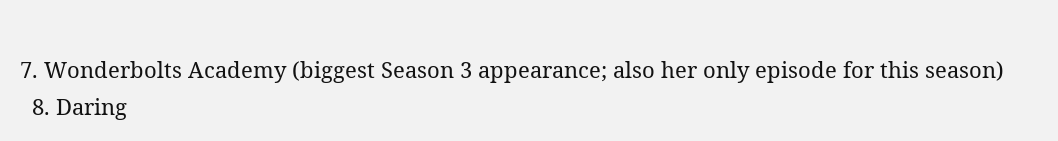7. Wonderbolts Academy (biggest Season 3 appearance; also her only episode for this season)
  8. Daring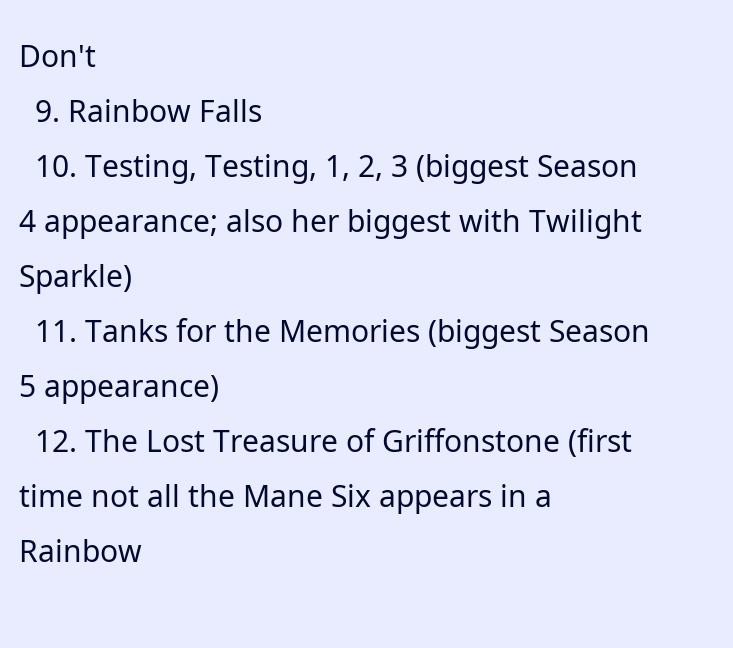Don't
  9. Rainbow Falls
  10. Testing, Testing, 1, 2, 3 (biggest Season 4 appearance; also her biggest with Twilight Sparkle)
  11. Tanks for the Memories (biggest Season 5 appearance)
  12. The Lost Treasure of Griffonstone (first time not all the Mane Six appears in a Rainbow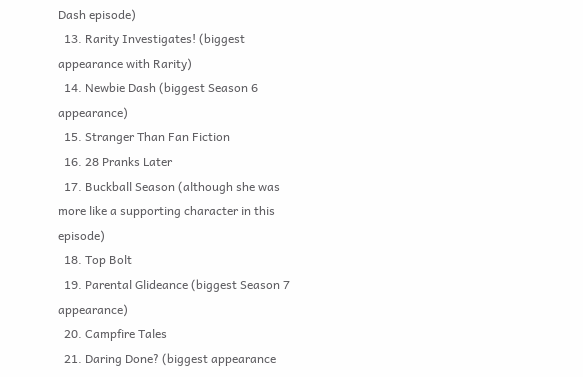Dash episode)
  13. Rarity Investigates! (biggest appearance with Rarity)
  14. Newbie Dash (biggest Season 6 appearance)
  15. Stranger Than Fan Fiction
  16. 28 Pranks Later
  17. Buckball Season (although she was more like a supporting character in this episode)
  18. Top Bolt
  19. Parental Glideance (biggest Season 7 appearance)
  20. Campfire Tales
  21. Daring Done? (biggest appearance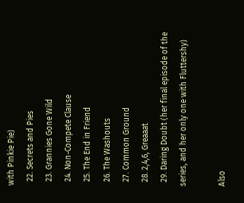with Pinkie Pie)
  22. Secrets and Pies
  23. Grannies Gone Wild
  24. Non-Compete Clause
  25. The End in Friend
  26. The Washouts
  27. Common Ground
  28. 2,4,6, Greaaat
  29. Daring Doubt (her final episode of the series, and her only one with Fluttershy)

Also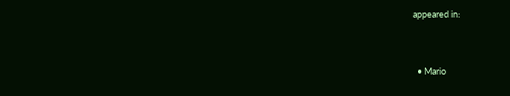appeared in:


  • Mario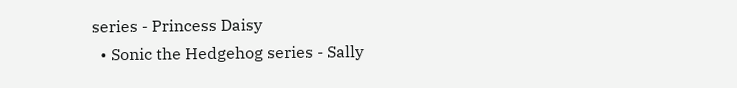series - Princess Daisy
  • Sonic the Hedgehog series - Sally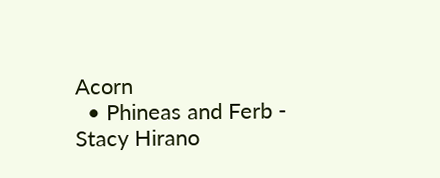Acorn
  • Phineas and Ferb - Stacy Hirano